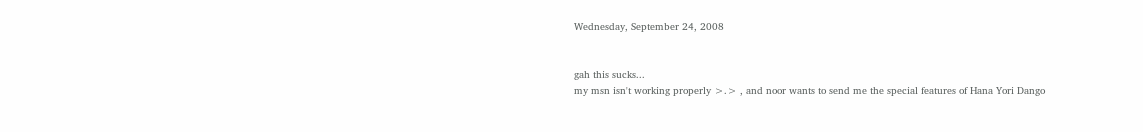Wednesday, September 24, 2008


gah this sucks...
my msn isn't working properly >.> , and noor wants to send me the special features of Hana Yori Dango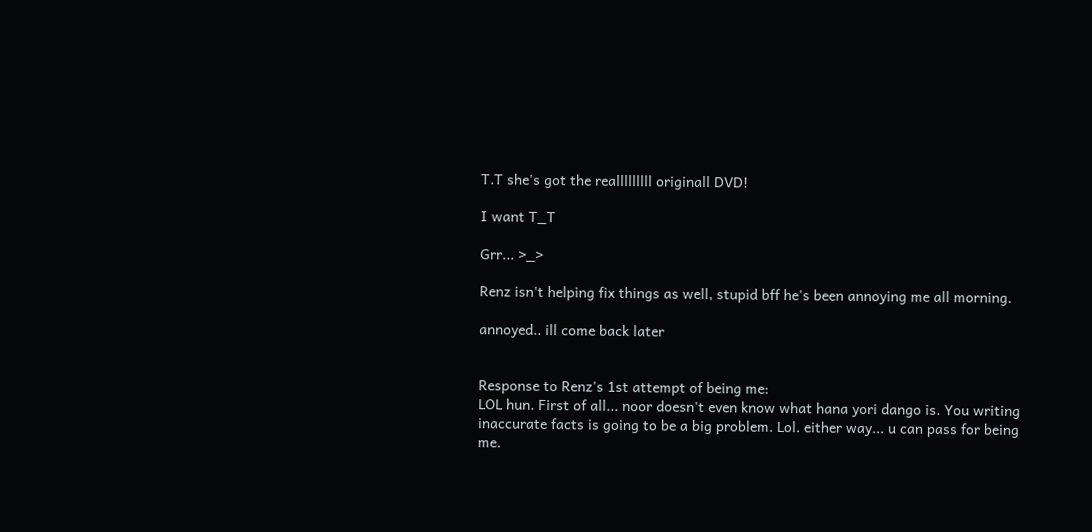T.T she's got the realllllllll originall DVD!

I want T_T

Grr... >_>

Renz isn't helping fix things as well, stupid bff he's been annoying me all morning.

annoyed.. ill come back later


Response to Renz's 1st attempt of being me:
LOL hun. First of all... noor doesn't even know what hana yori dango is. You writing inaccurate facts is going to be a big problem. Lol. either way... u can pass for being me.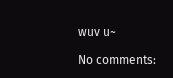wuv u~

No comments: